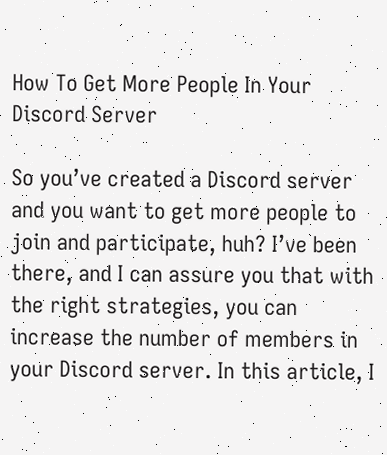How To Get More People In Your Discord Server

So you’ve created a Discord server and you want to get more people to join and participate, huh? I’ve been there, and I can assure you that with the right strategies, you can increase the number of members in your Discord server. In this article, I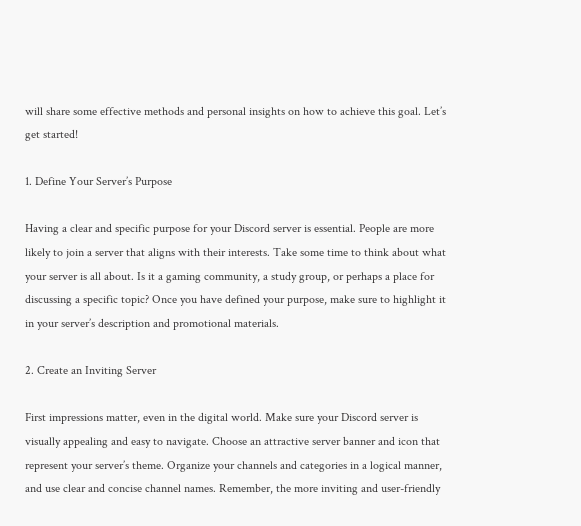will share some effective methods and personal insights on how to achieve this goal. Let’s get started!

1. Define Your Server’s Purpose

Having a clear and specific purpose for your Discord server is essential. People are more likely to join a server that aligns with their interests. Take some time to think about what your server is all about. Is it a gaming community, a study group, or perhaps a place for discussing a specific topic? Once you have defined your purpose, make sure to highlight it in your server’s description and promotional materials.

2. Create an Inviting Server

First impressions matter, even in the digital world. Make sure your Discord server is visually appealing and easy to navigate. Choose an attractive server banner and icon that represent your server’s theme. Organize your channels and categories in a logical manner, and use clear and concise channel names. Remember, the more inviting and user-friendly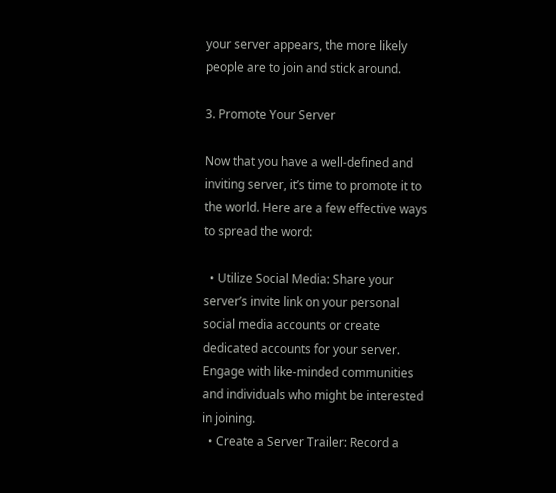your server appears, the more likely people are to join and stick around.

3. Promote Your Server

Now that you have a well-defined and inviting server, it’s time to promote it to the world. Here are a few effective ways to spread the word:

  • Utilize Social Media: Share your server’s invite link on your personal social media accounts or create dedicated accounts for your server. Engage with like-minded communities and individuals who might be interested in joining.
  • Create a Server Trailer: Record a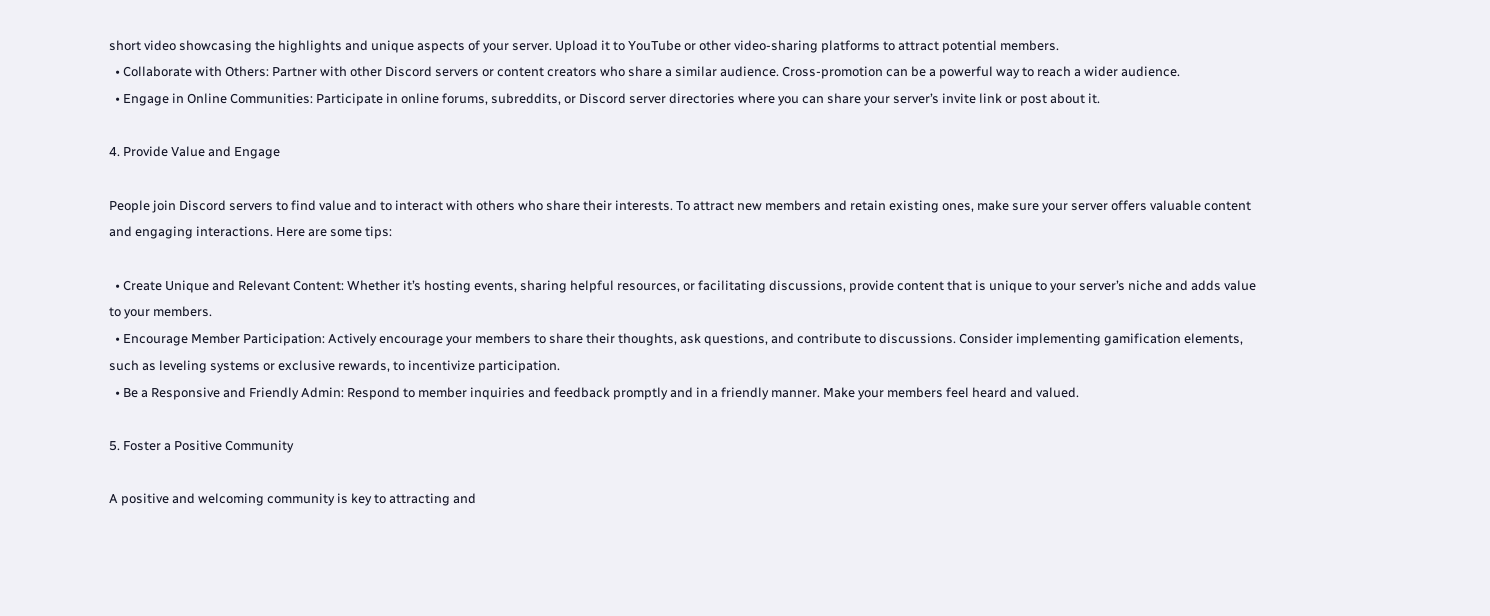short video showcasing the highlights and unique aspects of your server. Upload it to YouTube or other video-sharing platforms to attract potential members.
  • Collaborate with Others: Partner with other Discord servers or content creators who share a similar audience. Cross-promotion can be a powerful way to reach a wider audience.
  • Engage in Online Communities: Participate in online forums, subreddits, or Discord server directories where you can share your server’s invite link or post about it.

4. Provide Value and Engage

People join Discord servers to find value and to interact with others who share their interests. To attract new members and retain existing ones, make sure your server offers valuable content and engaging interactions. Here are some tips:

  • Create Unique and Relevant Content: Whether it’s hosting events, sharing helpful resources, or facilitating discussions, provide content that is unique to your server’s niche and adds value to your members.
  • Encourage Member Participation: Actively encourage your members to share their thoughts, ask questions, and contribute to discussions. Consider implementing gamification elements, such as leveling systems or exclusive rewards, to incentivize participation.
  • Be a Responsive and Friendly Admin: Respond to member inquiries and feedback promptly and in a friendly manner. Make your members feel heard and valued.

5. Foster a Positive Community

A positive and welcoming community is key to attracting and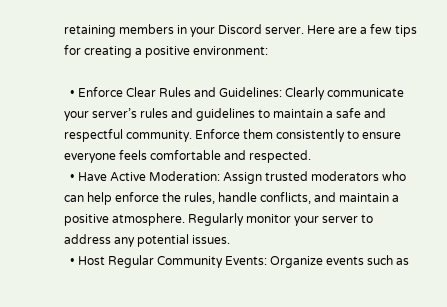retaining members in your Discord server. Here are a few tips for creating a positive environment:

  • Enforce Clear Rules and Guidelines: Clearly communicate your server’s rules and guidelines to maintain a safe and respectful community. Enforce them consistently to ensure everyone feels comfortable and respected.
  • Have Active Moderation: Assign trusted moderators who can help enforce the rules, handle conflicts, and maintain a positive atmosphere. Regularly monitor your server to address any potential issues.
  • Host Regular Community Events: Organize events such as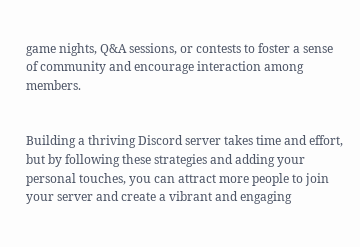game nights, Q&A sessions, or contests to foster a sense of community and encourage interaction among members.


Building a thriving Discord server takes time and effort, but by following these strategies and adding your personal touches, you can attract more people to join your server and create a vibrant and engaging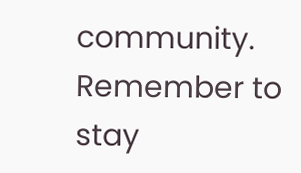community. Remember to stay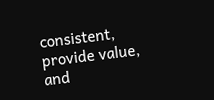consistent, provide value, and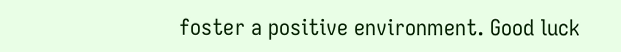foster a positive environment. Good luck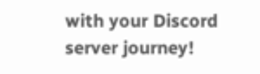with your Discord server journey!